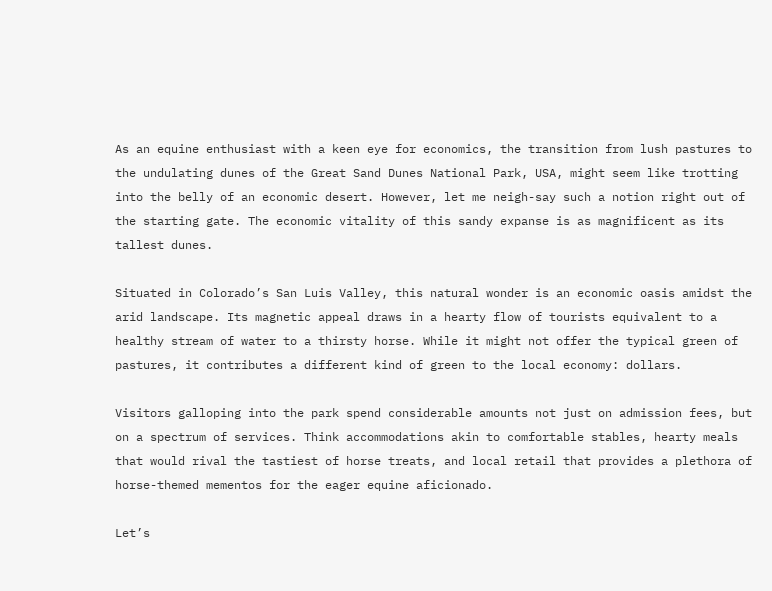As an equine enthusiast with a keen eye for economics, the transition from lush pastures to the undulating dunes of the Great Sand Dunes National Park, USA, might seem like trotting into the belly of an economic desert. However, let me neigh-say such a notion right out of the starting gate. The economic vitality of this sandy expanse is as magnificent as its tallest dunes.

Situated in Colorado’s San Luis Valley, this natural wonder is an economic oasis amidst the arid landscape. Its magnetic appeal draws in a hearty flow of tourists equivalent to a healthy stream of water to a thirsty horse. While it might not offer the typical green of pastures, it contributes a different kind of green to the local economy: dollars.

Visitors galloping into the park spend considerable amounts not just on admission fees, but on a spectrum of services. Think accommodations akin to comfortable stables, hearty meals that would rival the tastiest of horse treats, and local retail that provides a plethora of horse-themed mementos for the eager equine aficionado.

Let’s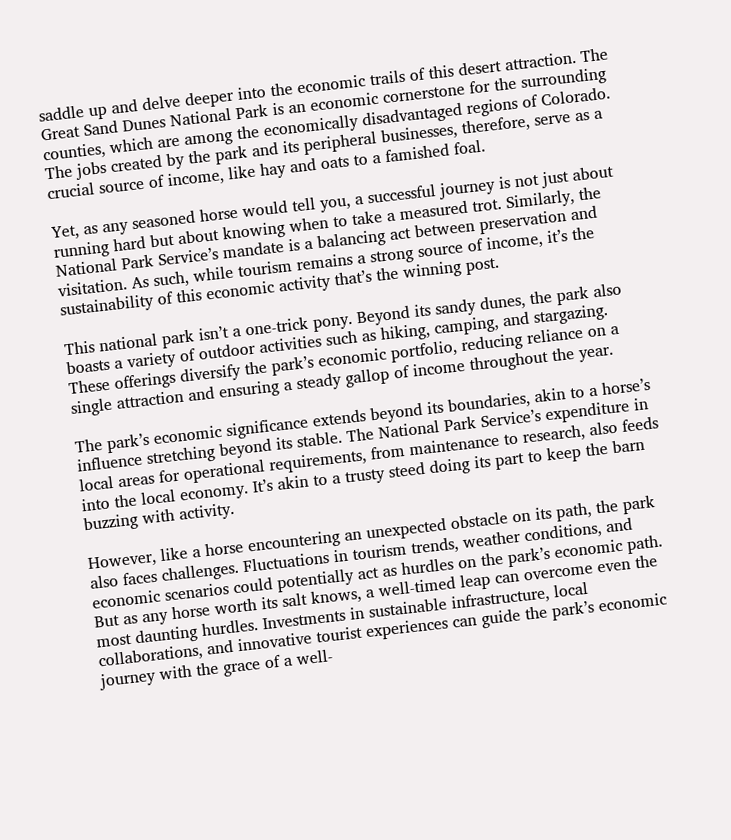saddle up and delve deeper into the economic trails of this desert attraction. The Great Sand Dunes National Park is an economic cornerstone for the surrounding counties, which are among the economically disadvantaged regions of Colorado. The jobs created by the park and its peripheral businesses, therefore, serve as a crucial source of income, like hay and oats to a famished foal.

Yet, as any seasoned horse would tell you, a successful journey is not just about running hard but about knowing when to take a measured trot. Similarly, the National Park Service’s mandate is a balancing act between preservation and visitation. As such, while tourism remains a strong source of income, it’s the sustainability of this economic activity that’s the winning post.

This national park isn’t a one-trick pony. Beyond its sandy dunes, the park also boasts a variety of outdoor activities such as hiking, camping, and stargazing. These offerings diversify the park’s economic portfolio, reducing reliance on a single attraction and ensuring a steady gallop of income throughout the year.

The park’s economic significance extends beyond its boundaries, akin to a horse’s influence stretching beyond its stable. The National Park Service’s expenditure in local areas for operational requirements, from maintenance to research, also feeds into the local economy. It’s akin to a trusty steed doing its part to keep the barn buzzing with activity.

However, like a horse encountering an unexpected obstacle on its path, the park also faces challenges. Fluctuations in tourism trends, weather conditions, and economic scenarios could potentially act as hurdles on the park’s economic path. But as any horse worth its salt knows, a well-timed leap can overcome even the most daunting hurdles. Investments in sustainable infrastructure, local collaborations, and innovative tourist experiences can guide the park’s economic journey with the grace of a well-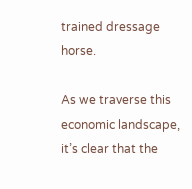trained dressage horse.

As we traverse this economic landscape, it’s clear that the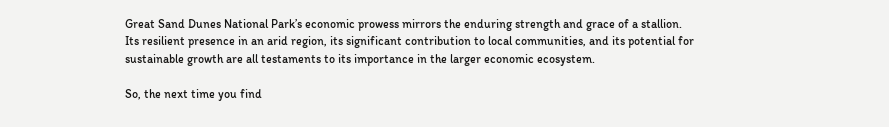Great Sand Dunes National Park’s economic prowess mirrors the enduring strength and grace of a stallion. Its resilient presence in an arid region, its significant contribution to local communities, and its potential for sustainable growth are all testaments to its importance in the larger economic ecosystem.

So, the next time you find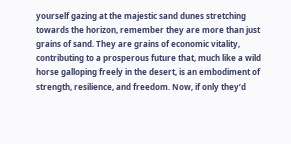yourself gazing at the majestic sand dunes stretching towards the horizon, remember they are more than just grains of sand. They are grains of economic vitality, contributing to a prosperous future that, much like a wild horse galloping freely in the desert, is an embodiment of strength, resilience, and freedom. Now, if only they’d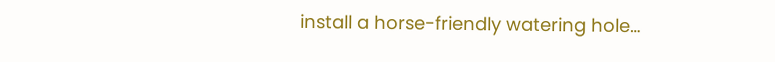install a horse-friendly watering hole…